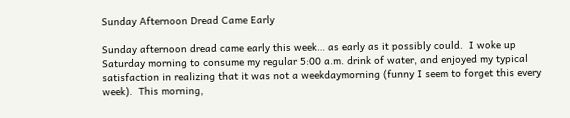Sunday Afternoon Dread Came Early

Sunday afternoon dread came early this week… as early as it possibly could.  I woke up Saturday morning to consume my regular 5:00 a.m. drink of water, and enjoyed my typical satisfaction in realizing that it was not a weekdaymorning (funny I seem to forget this every week).  This morning,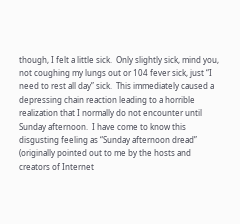though, I felt a little sick.  Only slightly sick, mind you, not coughing my lungs out or 104 fever sick, just “I need to rest all day” sick.  This immediately caused a depressing chain reaction leading to a horrible realization that I normally do not encounter until Sunday afternoon.  I have come to know this disgusting feeling as “Sunday afternoon dread” (originally pointed out to me by the hosts and creators of Internet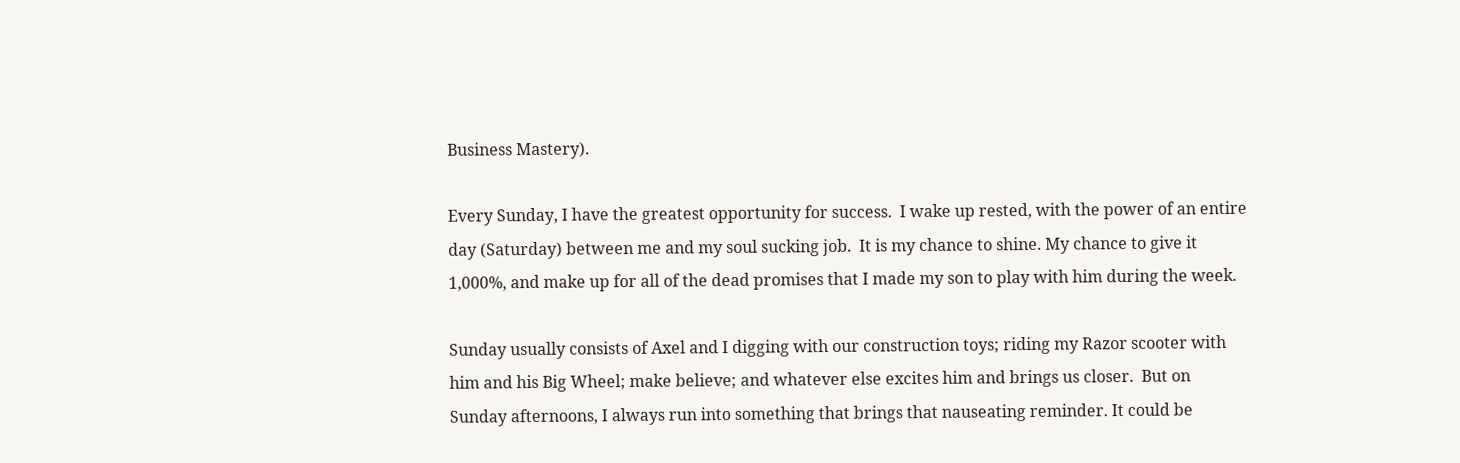Business Mastery).

Every Sunday, I have the greatest opportunity for success.  I wake up rested, with the power of an entire day (Saturday) between me and my soul sucking job.  It is my chance to shine. My chance to give it 1,000%, and make up for all of the dead promises that I made my son to play with him during the week.

Sunday usually consists of Axel and I digging with our construction toys; riding my Razor scooter with him and his Big Wheel; make believe; and whatever else excites him and brings us closer.  But on Sunday afternoons, I always run into something that brings that nauseating reminder. It could be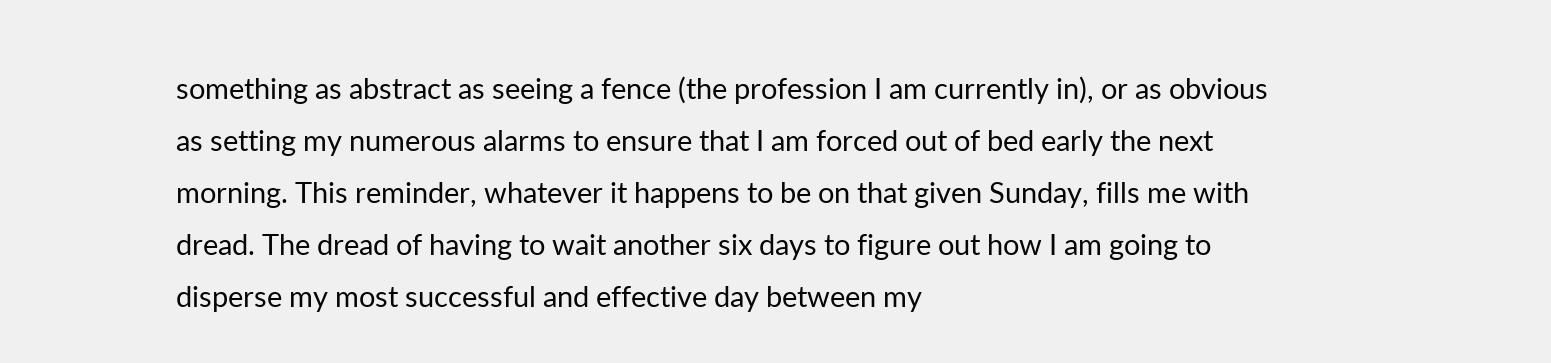something as abstract as seeing a fence (the profession I am currently in), or as obvious as setting my numerous alarms to ensure that I am forced out of bed early the next morning. This reminder, whatever it happens to be on that given Sunday, fills me with dread. The dread of having to wait another six days to figure out how I am going to disperse my most successful and effective day between my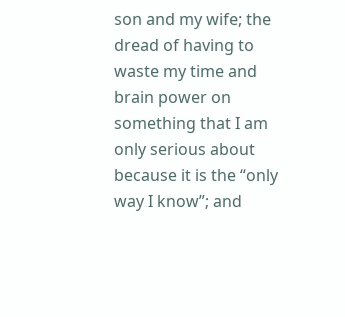son and my wife; the dread of having to waste my time and brain power on something that I am only serious about because it is the “only way I know”; and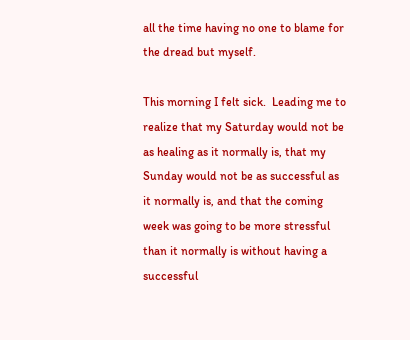all the time having no one to blame for the dread but myself.

This morning I felt sick.  Leading me to realize that my Saturday would not be as healing as it normally is, that my Sunday would not be as successful as it normally is, and that the coming week was going to be more stressful than it normally is without having a successful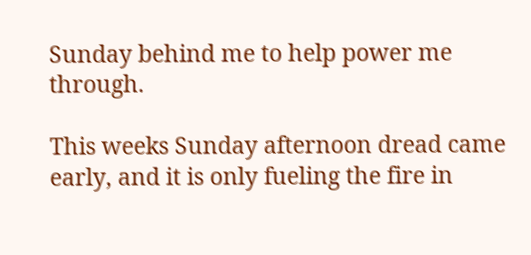Sunday behind me to help power me through.

This weeks Sunday afternoon dread came early, and it is only fueling the fire in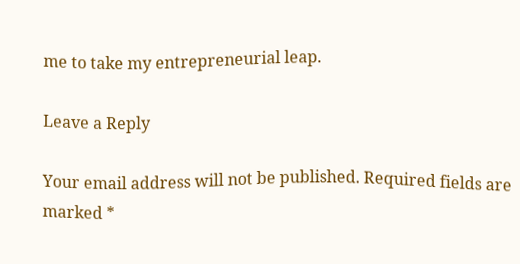me to take my entrepreneurial leap.

Leave a Reply

Your email address will not be published. Required fields are marked *